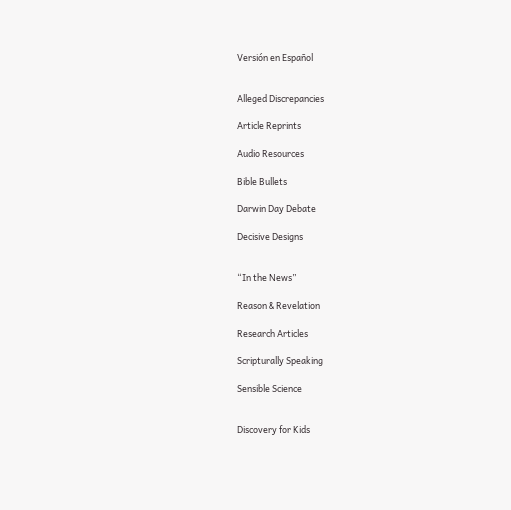Versión en Español


Alleged Discrepancies

Article Reprints

Audio Resources

Bible Bullets

Darwin Day Debate

Decisive Designs


“In the News”

Reason & Revelation

Research Articles

Scripturally Speaking

Sensible Science


Discovery for Kids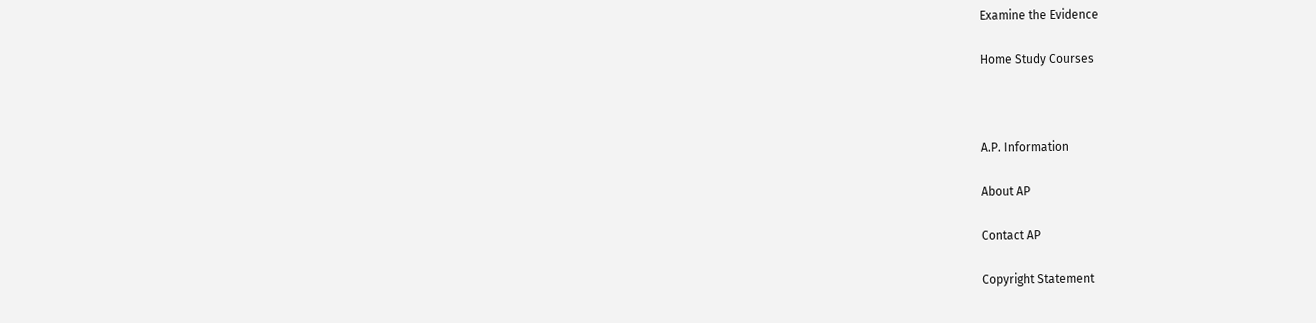Examine the Evidence

Home Study Courses



A.P. Information

About AP

Contact AP

Copyright Statement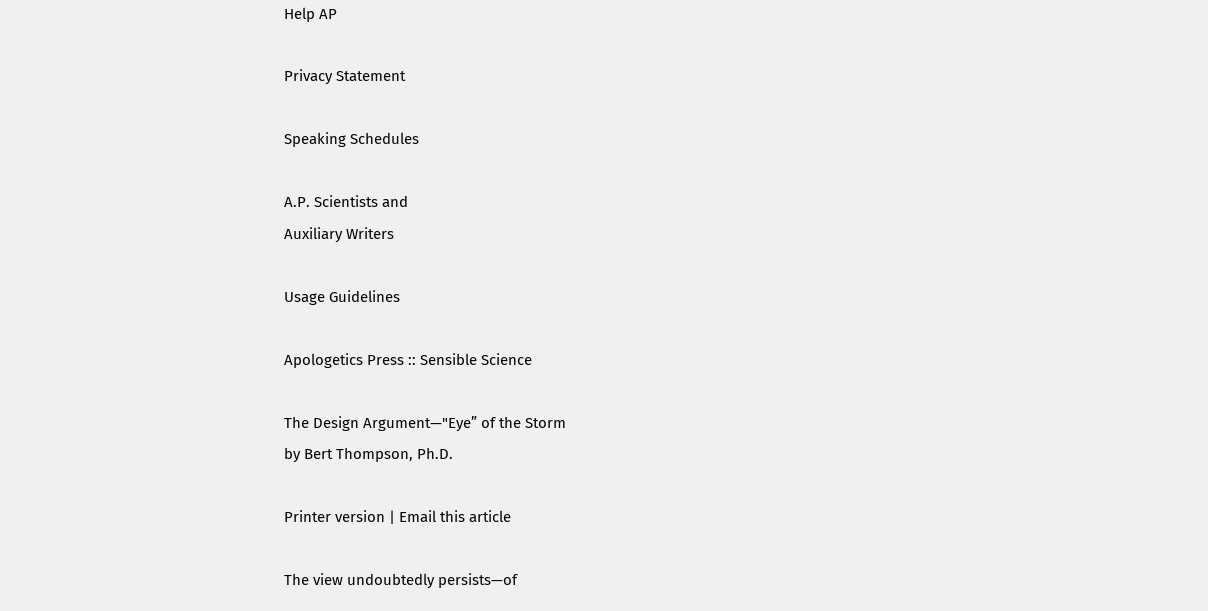Help AP

Privacy Statement

Speaking Schedules

A.P. Scientists and
Auxiliary Writers

Usage Guidelines

Apologetics Press :: Sensible Science

The Design Argument—"Eye” of the Storm
by Bert Thompson, Ph.D.

Printer version | Email this article

The view undoubtedly persists—of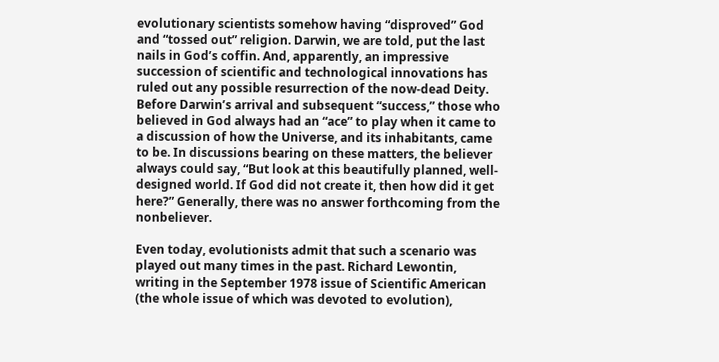evolutionary scientists somehow having “disproved” God and “tossed out” religion. Darwin, we are told, put the last nails in God’s coffin. And, apparently, an impressive succession of scientific and technological innovations has ruled out any possible resurrection of the now-dead Deity. Before Darwin’s arrival and subsequent “success,” those who believed in God always had an “ace” to play when it came to a discussion of how the Universe, and its inhabitants, came to be. In discussions bearing on these matters, the believer always could say, “But look at this beautifully planned, well-designed world. If God did not create it, then how did it get here?” Generally, there was no answer forthcoming from the nonbeliever.

Even today, evolutionists admit that such a scenario was played out many times in the past. Richard Lewontin, writing in the September 1978 issue of Scientific American (the whole issue of which was devoted to evolution),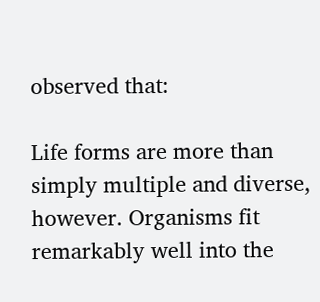observed that:

Life forms are more than simply multiple and diverse, however. Organisms fit remarkably well into the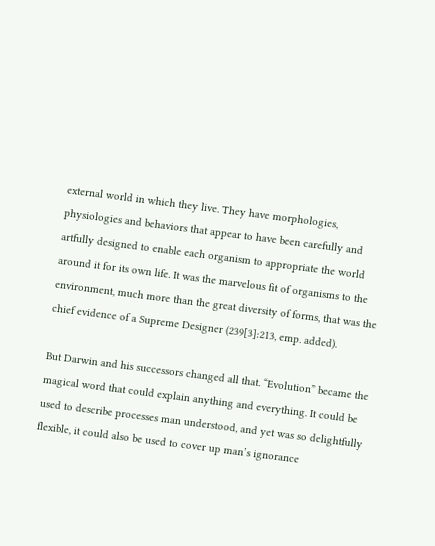external world in which they live. They have morphologies, physiologies and behaviors that appear to have been carefully and artfully designed to enable each organism to appropriate the world around it for its own life. It was the marvelous fit of organisms to the environment, much more than the great diversity of forms, that was the chief evidence of a Supreme Designer (239[3]:213, emp. added).

But Darwin and his successors changed all that. “Evolution” became the magical word that could explain anything and everything. It could be used to describe processes man understood, and yet was so delightfully flexible, it could also be used to cover up man’s ignorance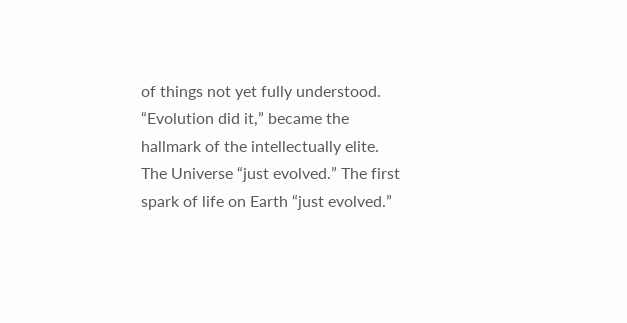of things not yet fully understood. “Evolution did it,” became the hallmark of the intellectually elite. The Universe “just evolved.” The first spark of life on Earth “just evolved.”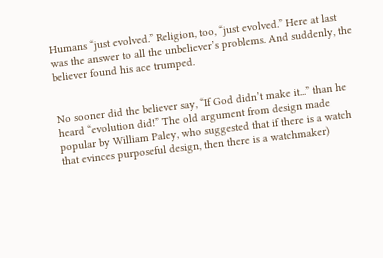Humans “just evolved.” Religion, too, “just evolved.” Here at last was the answer to all the unbeliever’s problems. And suddenly, the believer found his ace trumped.


No sooner did the believer say, “If God didn’t make it...” than he heard “evolution did!” The old argument from design made popular by William Paley, who suggested that if there is a watch that evinces purposeful design, then there is a watchmaker)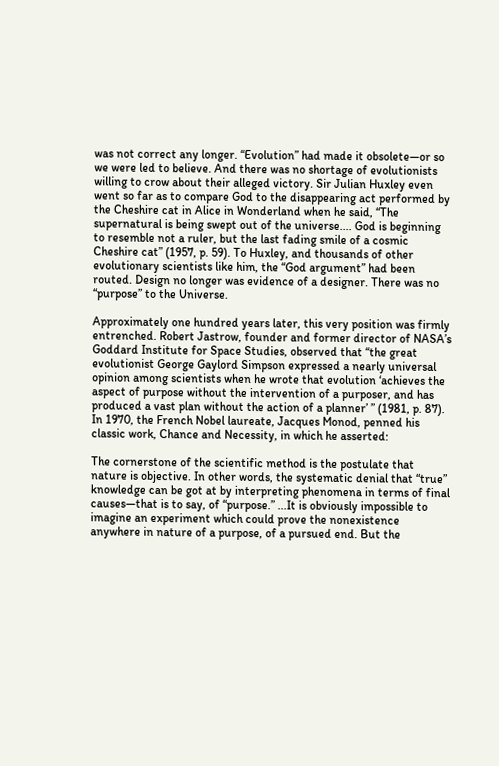was not correct any longer. “Evolution” had made it obsolete—or so we were led to believe. And there was no shortage of evolutionists willing to crow about their alleged victory. Sir Julian Huxley even went so far as to compare God to the disappearing act performed by the Cheshire cat in Alice in Wonderland when he said, “The supernatural is being swept out of the universe.... God is beginning to resemble not a ruler, but the last fading smile of a cosmic Cheshire cat” (1957, p. 59). To Huxley, and thousands of other evolutionary scientists like him, the “God argument” had been routed. Design no longer was evidence of a designer. There was no “purpose” to the Universe.

Approximately one hundred years later, this very position was firmly entrenched. Robert Jastrow, founder and former director of NASA’s Goddard Institute for Space Studies, observed that “the great evolutionist George Gaylord Simpson expressed a nearly universal opinion among scientists when he wrote that evolution ‘achieves the aspect of purpose without the intervention of a purposer, and has produced a vast plan without the action of a planner’ ” (1981, p. 87). In 1970, the French Nobel laureate, Jacques Monod, penned his classic work, Chance and Necessity, in which he asserted:

The cornerstone of the scientific method is the postulate that nature is objective. In other words, the systematic denial that “true” knowledge can be got at by interpreting phenomena in terms of final causes—that is to say, of “purpose.” ...It is obviously impossible to imagine an experiment which could prove the nonexistence anywhere in nature of a purpose, of a pursued end. But the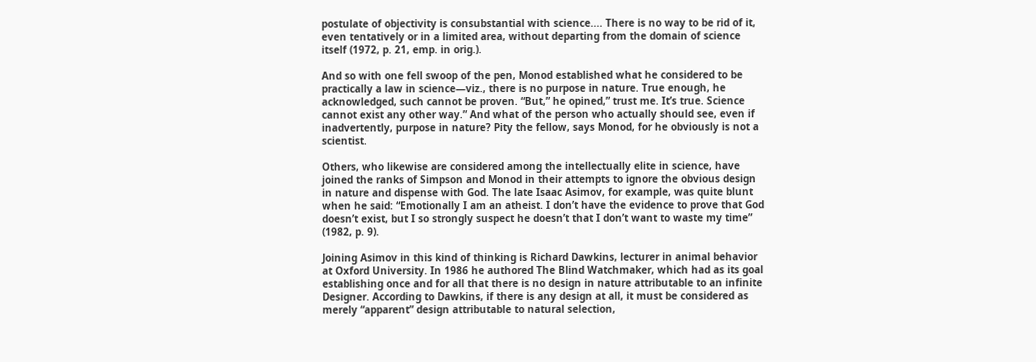postulate of objectivity is consubstantial with science.... There is no way to be rid of it, even tentatively or in a limited area, without departing from the domain of science itself (1972, p. 21, emp. in orig.).

And so with one fell swoop of the pen, Monod established what he considered to be practically a law in science—viz., there is no purpose in nature. True enough, he acknowledged, such cannot be proven. “But,” he opined,” trust me. It’s true. Science cannot exist any other way.” And what of the person who actually should see, even if inadvertently, purpose in nature? Pity the fellow, says Monod, for he obviously is not a scientist.

Others, who likewise are considered among the intellectually elite in science, have joined the ranks of Simpson and Monod in their attempts to ignore the obvious design in nature and dispense with God. The late Isaac Asimov, for example, was quite blunt when he said: “Emotionally I am an atheist. I don’t have the evidence to prove that God doesn’t exist, but I so strongly suspect he doesn’t that I don’t want to waste my time” (1982, p. 9).

Joining Asimov in this kind of thinking is Richard Dawkins, lecturer in animal behavior at Oxford University. In 1986 he authored The Blind Watchmaker, which had as its goal establishing once and for all that there is no design in nature attributable to an infinite Designer. According to Dawkins, if there is any design at all, it must be considered as merely “apparent” design attributable to natural selection,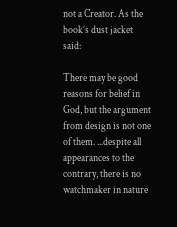not a Creator. As the book’s dust jacket said:

There may be good reasons for belief in God, but the argument from design is not one of them. ...despite all appearances to the contrary, there is no watchmaker in nature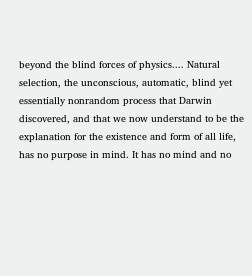beyond the blind forces of physics.... Natural selection, the unconscious, automatic, blind yet essentially nonrandom process that Darwin discovered, and that we now understand to be the explanation for the existence and form of all life, has no purpose in mind. It has no mind and no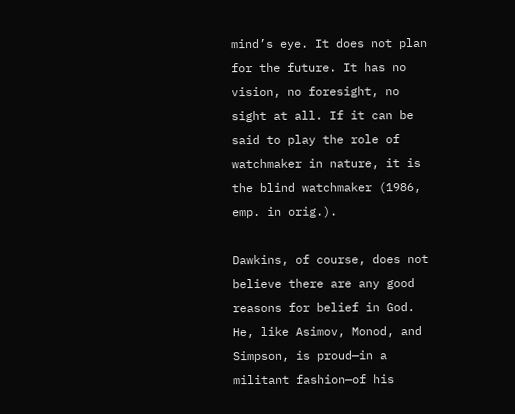mind’s eye. It does not plan for the future. It has no vision, no foresight, no sight at all. If it can be said to play the role of watchmaker in nature, it is the blind watchmaker (1986, emp. in orig.).

Dawkins, of course, does not believe there are any good reasons for belief in God. He, like Asimov, Monod, and Simpson, is proud—in a militant fashion—of his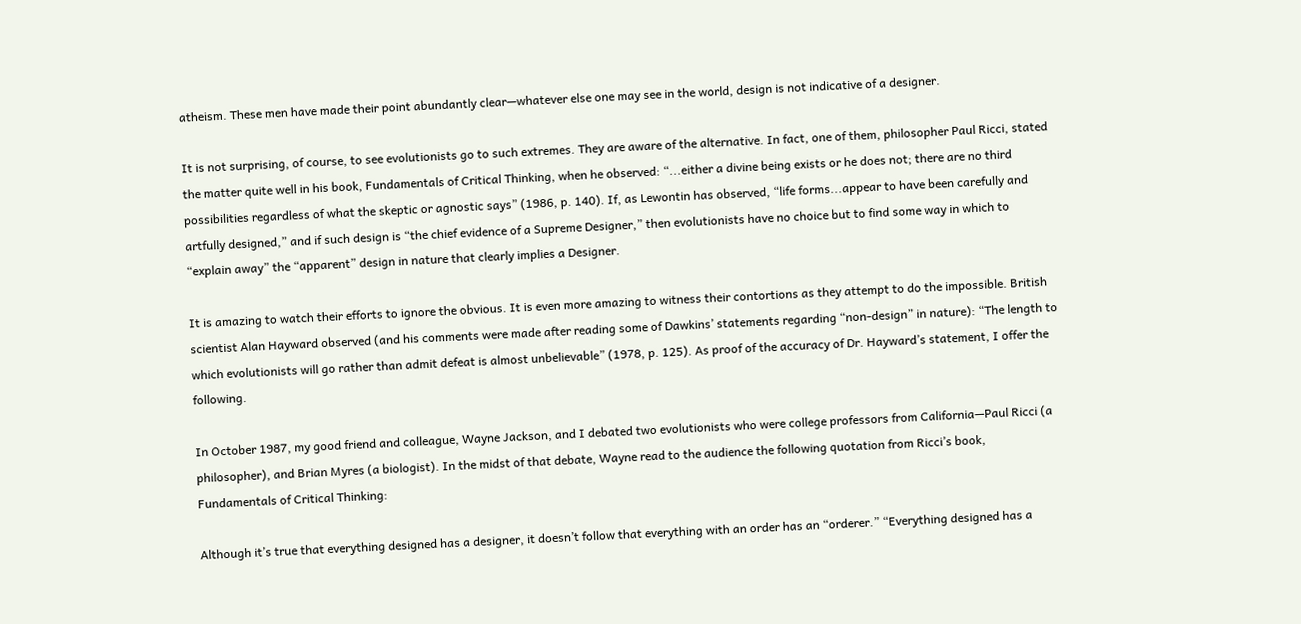atheism. These men have made their point abundantly clear—whatever else one may see in the world, design is not indicative of a designer.

It is not surprising, of course, to see evolutionists go to such extremes. They are aware of the alternative. In fact, one of them, philosopher Paul Ricci, stated the matter quite well in his book, Fundamentals of Critical Thinking, when he observed: “...either a divine being exists or he does not; there are no third possibilities regardless of what the skeptic or agnostic says” (1986, p. 140). If, as Lewontin has observed, “life forms...appear to have been carefully and artfully designed,” and if such design is “the chief evidence of a Supreme Designer,” then evolutionists have no choice but to find some way in which to “explain away” the “apparent” design in nature that clearly implies a Designer.

It is amazing to watch their efforts to ignore the obvious. It is even more amazing to witness their contortions as they attempt to do the impossible. British scientist Alan Hayward observed (and his comments were made after reading some of Dawkins’ statements regarding “non-design” in nature): “The length to which evolutionists will go rather than admit defeat is almost unbelievable” (1978, p. 125). As proof of the accuracy of Dr. Hayward’s statement, I offer the following.

In October 1987, my good friend and colleague, Wayne Jackson, and I debated two evolutionists who were college professors from California—Paul Ricci (a philosopher), and Brian Myres (a biologist). In the midst of that debate, Wayne read to the audience the following quotation from Ricci’s book, Fundamentals of Critical Thinking:

Although it’s true that everything designed has a designer, it doesn’t follow that everything with an order has an “orderer.” “Everything designed has a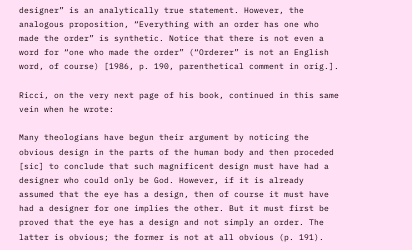designer” is an analytically true statement. However, the analogous proposition, “Everything with an order has one who made the order” is synthetic. Notice that there is not even a word for “one who made the order” (“Orderer” is not an English word, of course) [1986, p. 190, parenthetical comment in orig.].

Ricci, on the very next page of his book, continued in this same vein when he wrote:

Many theologians have begun their argument by noticing the obvious design in the parts of the human body and then proceded [sic] to conclude that such magnificent design must have had a designer who could only be God. However, if it is already assumed that the eye has a design, then of course it must have had a designer for one implies the other. But it must first be proved that the eye has a design and not simply an order. The latter is obvious; the former is not at all obvious (p. 191).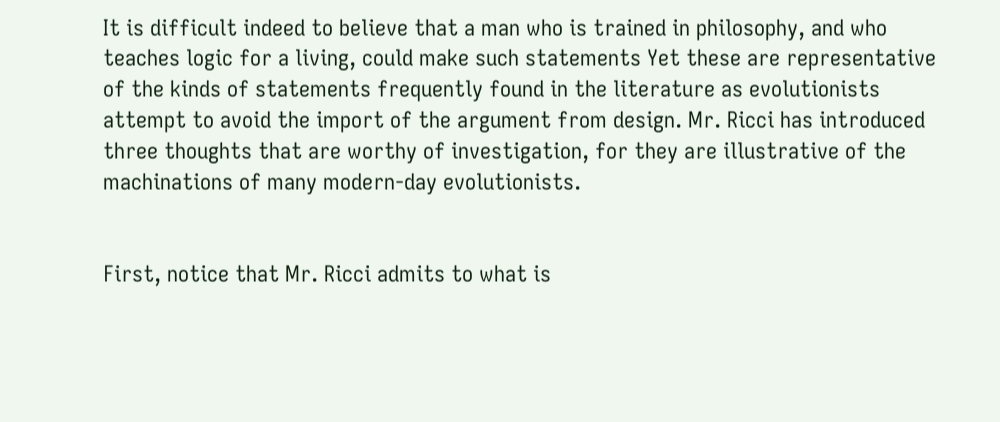It is difficult indeed to believe that a man who is trained in philosophy, and who teaches logic for a living, could make such statements Yet these are representative of the kinds of statements frequently found in the literature as evolutionists attempt to avoid the import of the argument from design. Mr. Ricci has introduced three thoughts that are worthy of investigation, for they are illustrative of the machinations of many modern-day evolutionists.


First, notice that Mr. Ricci admits to what is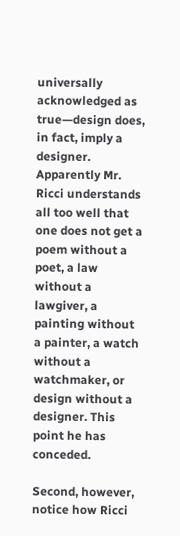universally acknowledged as true—design does, in fact, imply a designer. Apparently Mr. Ricci understands all too well that one does not get a poem without a poet, a law without a lawgiver, a painting without a painter, a watch without a watchmaker, or design without a designer. This point he has conceded.

Second, however, notice how Ricci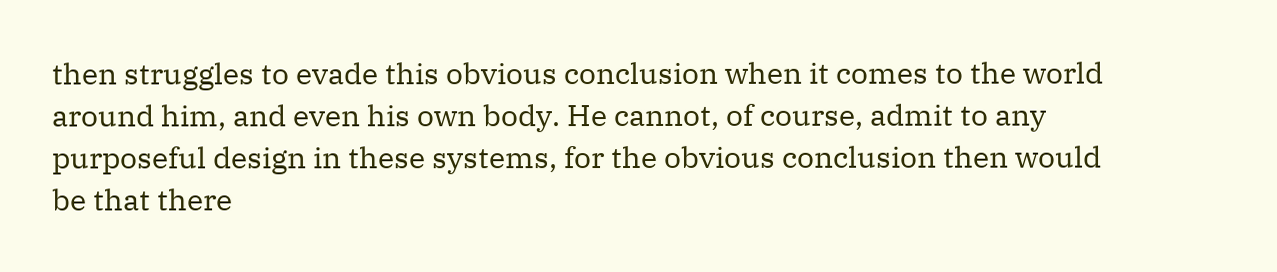then struggles to evade this obvious conclusion when it comes to the world around him, and even his own body. He cannot, of course, admit to any purposeful design in these systems, for the obvious conclusion then would be that there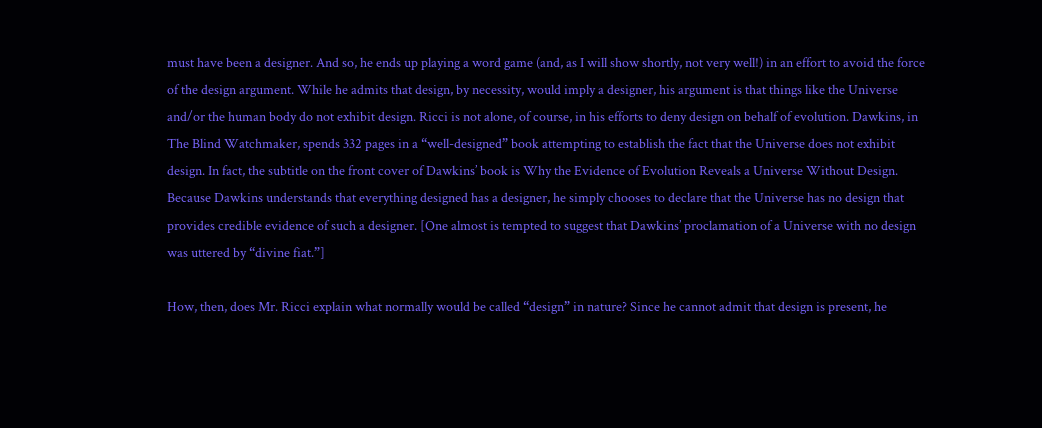must have been a designer. And so, he ends up playing a word game (and, as I will show shortly, not very well!) in an effort to avoid the force of the design argument. While he admits that design, by necessity, would imply a designer, his argument is that things like the Universe and/or the human body do not exhibit design. Ricci is not alone, of course, in his efforts to deny design on behalf of evolution. Dawkins, in The Blind Watchmaker, spends 332 pages in a “well-designed” book attempting to establish the fact that the Universe does not exhibit design. In fact, the subtitle on the front cover of Dawkins’ book is Why the Evidence of Evolution Reveals a Universe Without Design. Because Dawkins understands that everything designed has a designer, he simply chooses to declare that the Universe has no design that provides credible evidence of such a designer. [One almost is tempted to suggest that Dawkins’ proclamation of a Universe with no design was uttered by “divine fiat.”]

How, then, does Mr. Ricci explain what normally would be called “design” in nature? Since he cannot admit that design is present, he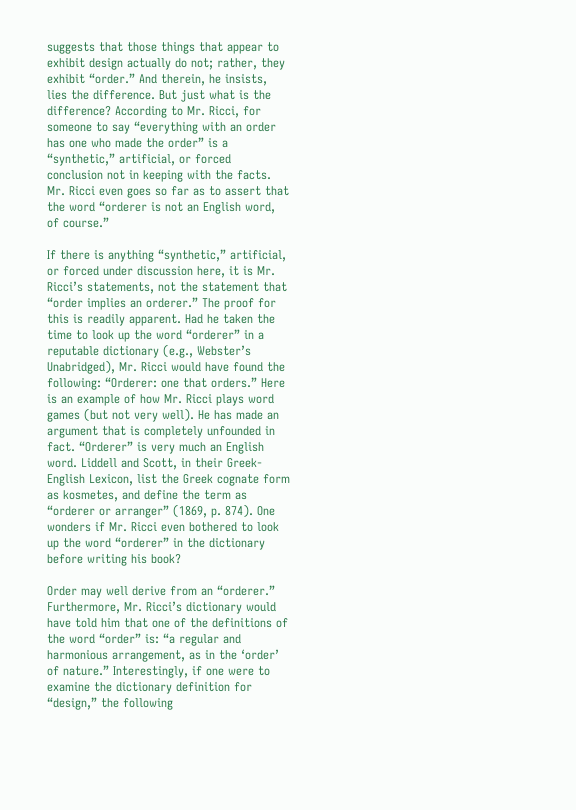suggests that those things that appear to exhibit design actually do not; rather, they exhibit “order.” And therein, he insists, lies the difference. But just what is the difference? According to Mr. Ricci, for someone to say “everything with an order has one who made the order” is a “synthetic,” artificial, or forced conclusion not in keeping with the facts. Mr. Ricci even goes so far as to assert that the word “orderer is not an English word, of course.”

If there is anything “synthetic,” artificial, or forced under discussion here, it is Mr. Ricci’s statements, not the statement that “order implies an orderer.” The proof for this is readily apparent. Had he taken the time to look up the word “orderer” in a reputable dictionary (e.g., Webster’s Unabridged), Mr. Ricci would have found the following: “Orderer: one that orders.” Here is an example of how Mr. Ricci plays word games (but not very well). He has made an argument that is completely unfounded in fact. “Orderer” is very much an English word. Liddell and Scott, in their Greek-English Lexicon, list the Greek cognate form as kosmetes, and define the term as “orderer or arranger” (1869, p. 874). One wonders if Mr. Ricci even bothered to look up the word “orderer” in the dictionary before writing his book?

Order may well derive from an “orderer.” Furthermore, Mr. Ricci’s dictionary would have told him that one of the definitions of the word “order” is: “a regular and harmonious arrangement, as in the ‘order’ of nature.” Interestingly, if one were to examine the dictionary definition for “design,” the following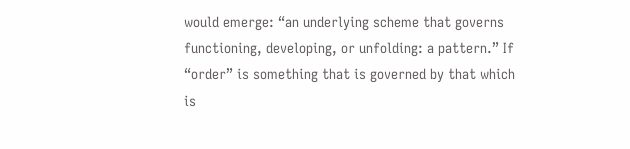would emerge: “an underlying scheme that governs functioning, developing, or unfolding: a pattern.” If “order” is something that is governed by that which is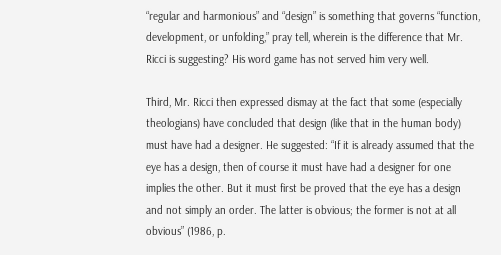“regular and harmonious” and “design” is something that governs “function, development, or unfolding,” pray tell, wherein is the difference that Mr. Ricci is suggesting? His word game has not served him very well.

Third, Mr. Ricci then expressed dismay at the fact that some (especially theologians) have concluded that design (like that in the human body) must have had a designer. He suggested: “If it is already assumed that the eye has a design, then of course it must have had a designer for one implies the other. But it must first be proved that the eye has a design and not simply an order. The latter is obvious; the former is not at all obvious” (1986, p.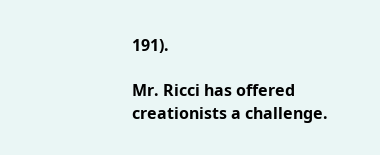191).

Mr. Ricci has offered creationists a challenge.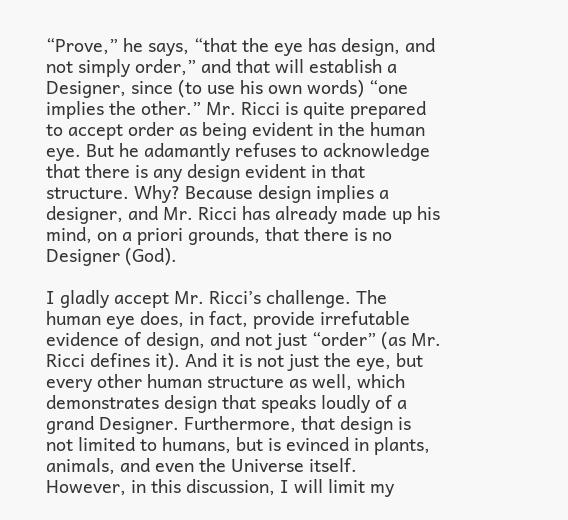“Prove,” he says, “that the eye has design, and not simply order,” and that will establish a Designer, since (to use his own words) “one implies the other.” Mr. Ricci is quite prepared to accept order as being evident in the human eye. But he adamantly refuses to acknowledge that there is any design evident in that structure. Why? Because design implies a designer, and Mr. Ricci has already made up his mind, on a priori grounds, that there is no Designer (God).

I gladly accept Mr. Ricci’s challenge. The human eye does, in fact, provide irrefutable evidence of design, and not just “order” (as Mr. Ricci defines it). And it is not just the eye, but every other human structure as well, which demonstrates design that speaks loudly of a grand Designer. Furthermore, that design is not limited to humans, but is evinced in plants, animals, and even the Universe itself. However, in this discussion, I will limit my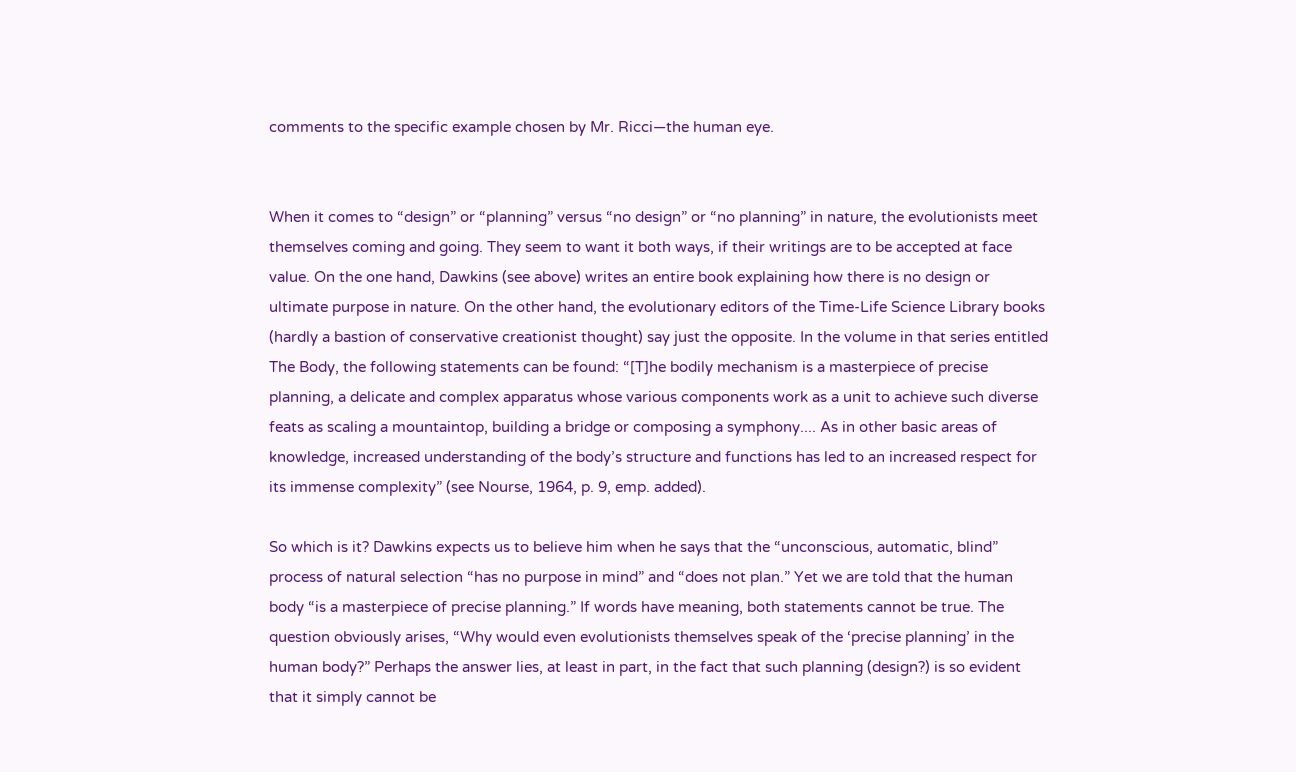comments to the specific example chosen by Mr. Ricci—the human eye.


When it comes to “design” or “planning” versus “no design” or “no planning” in nature, the evolutionists meet themselves coming and going. They seem to want it both ways, if their writings are to be accepted at face value. On the one hand, Dawkins (see above) writes an entire book explaining how there is no design or ultimate purpose in nature. On the other hand, the evolutionary editors of the Time-Life Science Library books (hardly a bastion of conservative creationist thought) say just the opposite. In the volume in that series entitled The Body, the following statements can be found: “[T]he bodily mechanism is a masterpiece of precise planning, a delicate and complex apparatus whose various components work as a unit to achieve such diverse feats as scaling a mountaintop, building a bridge or composing a symphony.... As in other basic areas of knowledge, increased understanding of the body’s structure and functions has led to an increased respect for its immense complexity” (see Nourse, 1964, p. 9, emp. added).

So which is it? Dawkins expects us to believe him when he says that the “unconscious, automatic, blind” process of natural selection “has no purpose in mind” and “does not plan.” Yet we are told that the human body “is a masterpiece of precise planning.” If words have meaning, both statements cannot be true. The question obviously arises, “Why would even evolutionists themselves speak of the ‘precise planning’ in the human body?” Perhaps the answer lies, at least in part, in the fact that such planning (design?) is so evident that it simply cannot be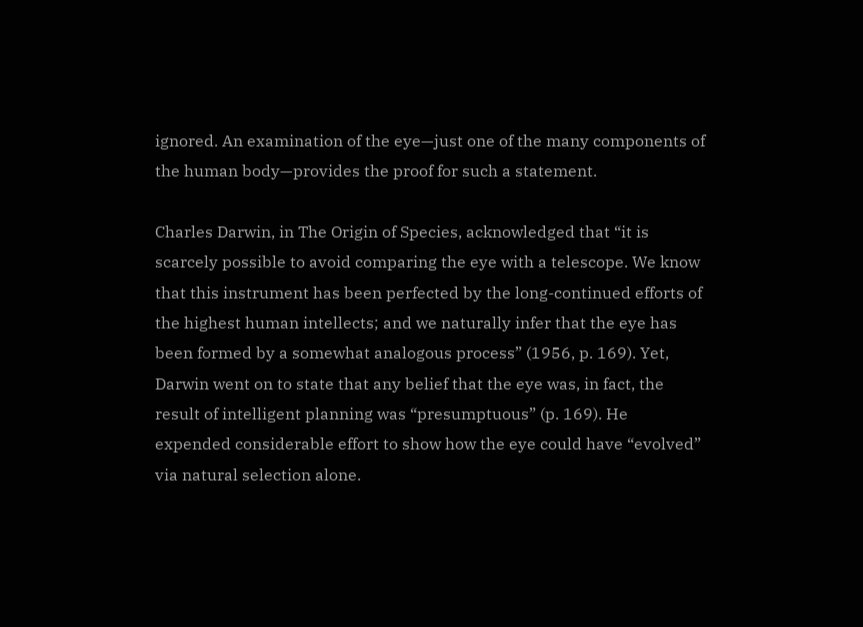ignored. An examination of the eye—just one of the many components of the human body—provides the proof for such a statement.

Charles Darwin, in The Origin of Species, acknowledged that “it is scarcely possible to avoid comparing the eye with a telescope. We know that this instrument has been perfected by the long-continued efforts of the highest human intellects; and we naturally infer that the eye has been formed by a somewhat analogous process” (1956, p. 169). Yet, Darwin went on to state that any belief that the eye was, in fact, the result of intelligent planning was “presumptuous” (p. 169). He expended considerable effort to show how the eye could have “evolved” via natural selection alone.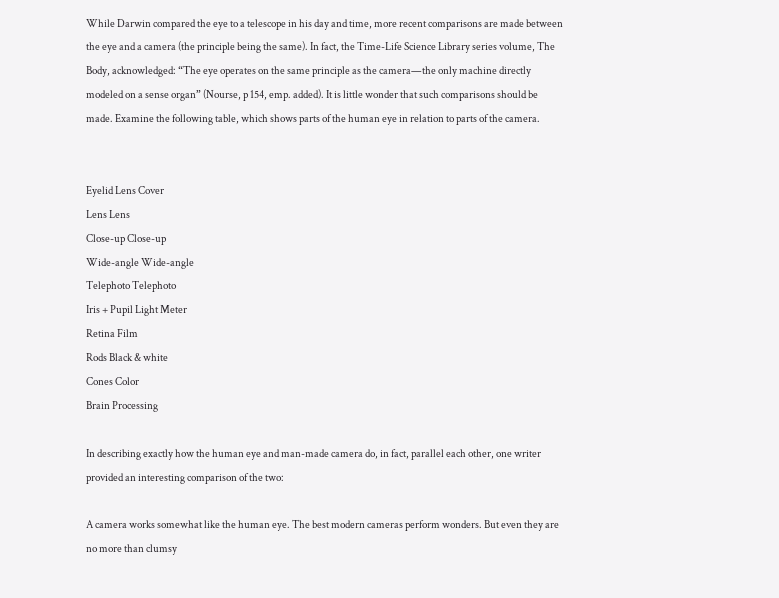While Darwin compared the eye to a telescope in his day and time, more recent comparisons are made between the eye and a camera (the principle being the same). In fact, the Time-Life Science Library series volume, The Body, acknowledged: “The eye operates on the same principle as the camera—the only machine directly modeled on a sense organ” (Nourse, p 154, emp. added). It is little wonder that such comparisons should be made. Examine the following table, which shows parts of the human eye in relation to parts of the camera.


Eyelid Lens Cover
Lens Lens
Close-up Close-up
Wide-angle Wide-angle
Telephoto Telephoto
Iris + Pupil Light Meter
Retina Film
Rods Black & white
Cones Color
Brain Processing

In describing exactly how the human eye and man-made camera do, in fact, parallel each other, one writer provided an interesting comparison of the two:

A camera works somewhat like the human eye. The best modern cameras perform wonders. But even they are no more than clumsy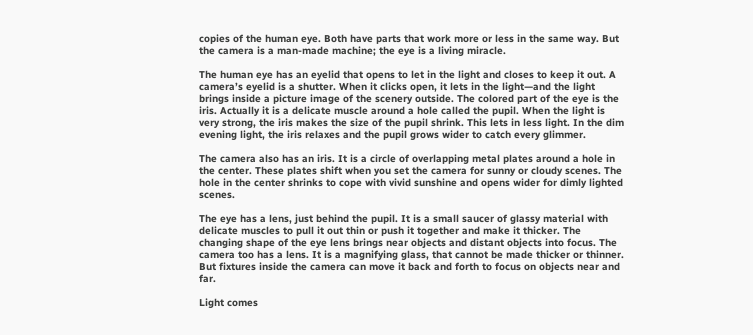copies of the human eye. Both have parts that work more or less in the same way. But the camera is a man-made machine; the eye is a living miracle.

The human eye has an eyelid that opens to let in the light and closes to keep it out. A camera’s eyelid is a shutter. When it clicks open, it lets in the light—and the light brings inside a picture image of the scenery outside. The colored part of the eye is the iris. Actually it is a delicate muscle around a hole called the pupil. When the light is very strong, the iris makes the size of the pupil shrink. This lets in less light. In the dim evening light, the iris relaxes and the pupil grows wider to catch every glimmer.

The camera also has an iris. It is a circle of overlapping metal plates around a hole in the center. These plates shift when you set the camera for sunny or cloudy scenes. The hole in the center shrinks to cope with vivid sunshine and opens wider for dimly lighted scenes.

The eye has a lens, just behind the pupil. It is a small saucer of glassy material with delicate muscles to pull it out thin or push it together and make it thicker. The changing shape of the eye lens brings near objects and distant objects into focus. The camera too has a lens. It is a magnifying glass, that cannot be made thicker or thinner. But fixtures inside the camera can move it back and forth to focus on objects near and far.

Light comes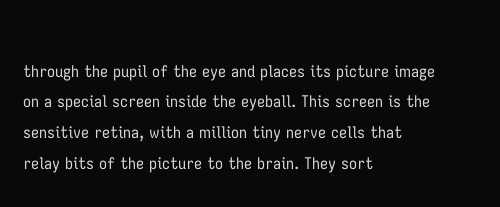through the pupil of the eye and places its picture image on a special screen inside the eyeball. This screen is the sensitive retina, with a million tiny nerve cells that relay bits of the picture to the brain. They sort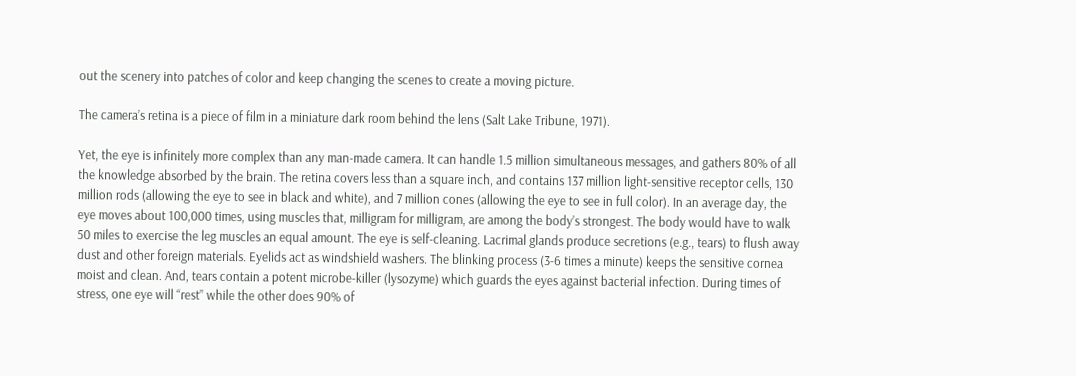out the scenery into patches of color and keep changing the scenes to create a moving picture.

The camera’s retina is a piece of film in a miniature dark room behind the lens (Salt Lake Tribune, 1971).

Yet, the eye is infinitely more complex than any man-made camera. It can handle 1.5 million simultaneous messages, and gathers 80% of all the knowledge absorbed by the brain. The retina covers less than a square inch, and contains 137 million light-sensitive receptor cells, 130 million rods (allowing the eye to see in black and white), and 7 million cones (allowing the eye to see in full color). In an average day, the eye moves about 100,000 times, using muscles that, milligram for milligram, are among the body’s strongest. The body would have to walk 50 miles to exercise the leg muscles an equal amount. The eye is self-cleaning. Lacrimal glands produce secretions (e.g., tears) to flush away dust and other foreign materials. Eyelids act as windshield washers. The blinking process (3-6 times a minute) keeps the sensitive cornea moist and clean. And, tears contain a potent microbe-killer (lysozyme) which guards the eyes against bacterial infection. During times of stress, one eye will “rest” while the other does 90% of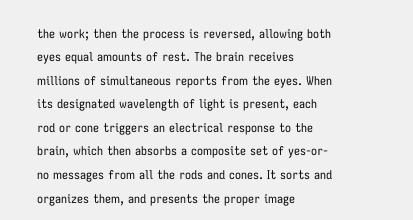the work; then the process is reversed, allowing both eyes equal amounts of rest. The brain receives millions of simultaneous reports from the eyes. When its designated wavelength of light is present, each rod or cone triggers an electrical response to the brain, which then absorbs a composite set of yes-or-no messages from all the rods and cones. It sorts and organizes them, and presents the proper image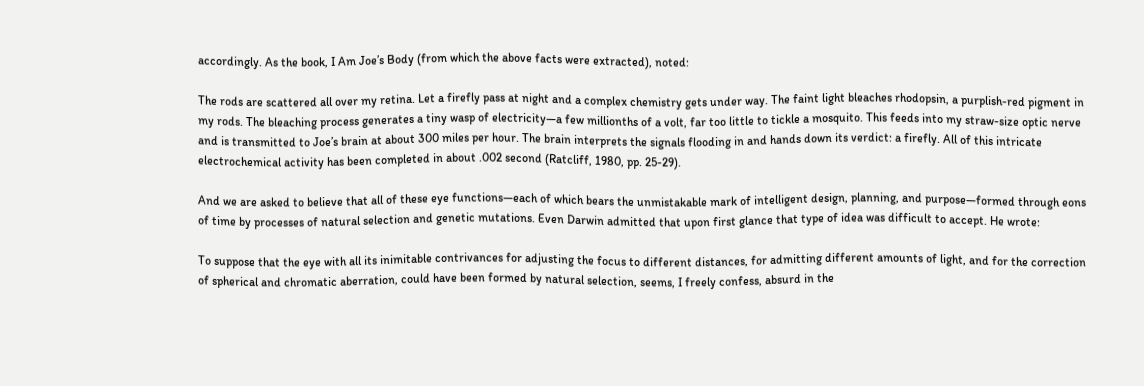accordingly. As the book, I Am Joe’s Body (from which the above facts were extracted), noted:

The rods are scattered all over my retina. Let a firefly pass at night and a complex chemistry gets under way. The faint light bleaches rhodopsin, a purplish-red pigment in my rods. The bleaching process generates a tiny wasp of electricity—a few millionths of a volt, far too little to tickle a mosquito. This feeds into my straw-size optic nerve and is transmitted to Joe’s brain at about 300 miles per hour. The brain interprets the signals flooding in and hands down its verdict: a firefly. All of this intricate electrochemical activity has been completed in about .002 second (Ratcliff, 1980, pp. 25-29).

And we are asked to believe that all of these eye functions—each of which bears the unmistakable mark of intelligent design, planning, and purpose—formed through eons of time by processes of natural selection and genetic mutations. Even Darwin admitted that upon first glance that type of idea was difficult to accept. He wrote:

To suppose that the eye with all its inimitable contrivances for adjusting the focus to different distances, for admitting different amounts of light, and for the correction of spherical and chromatic aberration, could have been formed by natural selection, seems, I freely confess, absurd in the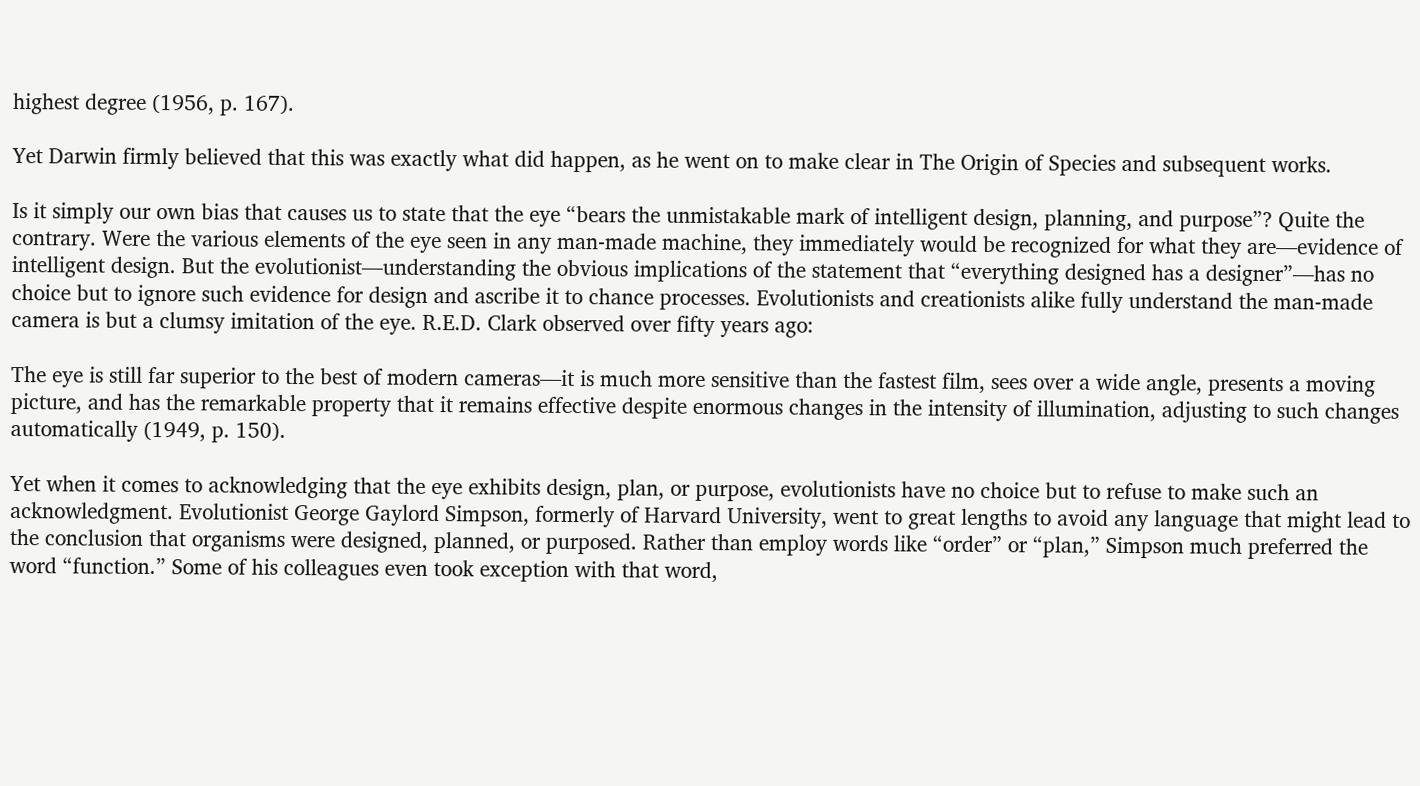highest degree (1956, p. 167).

Yet Darwin firmly believed that this was exactly what did happen, as he went on to make clear in The Origin of Species and subsequent works.

Is it simply our own bias that causes us to state that the eye “bears the unmistakable mark of intelligent design, planning, and purpose”? Quite the contrary. Were the various elements of the eye seen in any man-made machine, they immediately would be recognized for what they are—evidence of intelligent design. But the evolutionist—understanding the obvious implications of the statement that “everything designed has a designer”—has no choice but to ignore such evidence for design and ascribe it to chance processes. Evolutionists and creationists alike fully understand the man-made camera is but a clumsy imitation of the eye. R.E.D. Clark observed over fifty years ago:

The eye is still far superior to the best of modern cameras—it is much more sensitive than the fastest film, sees over a wide angle, presents a moving picture, and has the remarkable property that it remains effective despite enormous changes in the intensity of illumination, adjusting to such changes automatically (1949, p. 150).

Yet when it comes to acknowledging that the eye exhibits design, plan, or purpose, evolutionists have no choice but to refuse to make such an acknowledgment. Evolutionist George Gaylord Simpson, formerly of Harvard University, went to great lengths to avoid any language that might lead to the conclusion that organisms were designed, planned, or purposed. Rather than employ words like “order” or “plan,” Simpson much preferred the word “function.” Some of his colleagues even took exception with that word,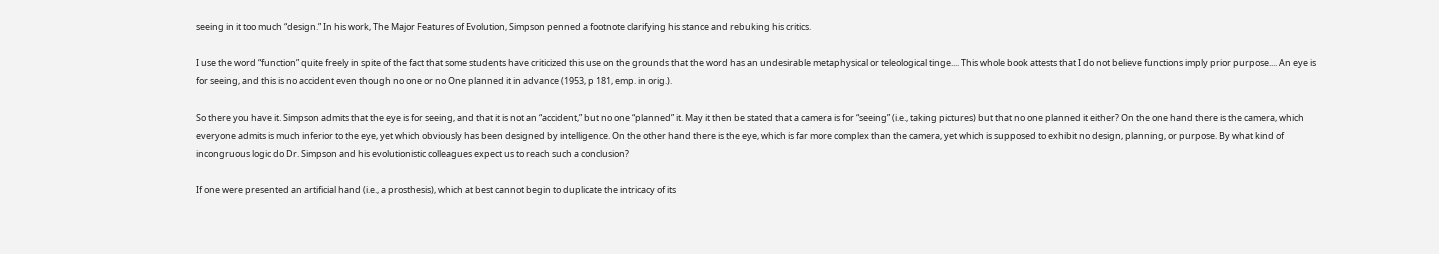seeing in it too much “design.” In his work, The Major Features of Evolution, Simpson penned a footnote clarifying his stance and rebuking his critics.

I use the word “function” quite freely in spite of the fact that some students have criticized this use on the grounds that the word has an undesirable metaphysical or teleological tinge.... This whole book attests that I do not believe functions imply prior purpose.... An eye is for seeing, and this is no accident even though no one or no One planned it in advance (1953, p 181, emp. in orig.).

So there you have it. Simpson admits that the eye is for seeing, and that it is not an “accident,” but no one “planned” it. May it then be stated that a camera is for “seeing” (i.e., taking pictures) but that no one planned it either? On the one hand there is the camera, which everyone admits is much inferior to the eye, yet which obviously has been designed by intelligence. On the other hand there is the eye, which is far more complex than the camera, yet which is supposed to exhibit no design, planning, or purpose. By what kind of incongruous logic do Dr. Simpson and his evolutionistic colleagues expect us to reach such a conclusion?

If one were presented an artificial hand (i.e., a prosthesis), which at best cannot begin to duplicate the intricacy of its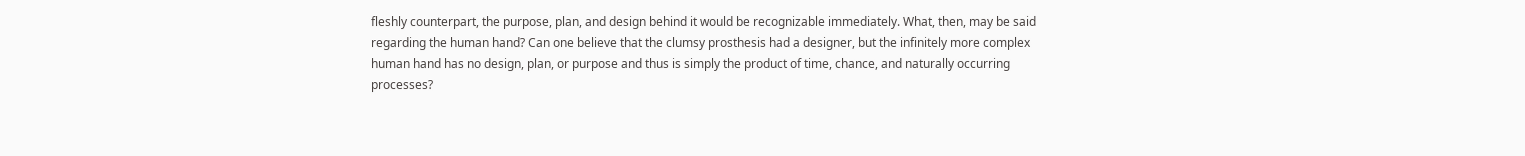fleshly counterpart, the purpose, plan, and design behind it would be recognizable immediately. What, then, may be said regarding the human hand? Can one believe that the clumsy prosthesis had a designer, but the infinitely more complex human hand has no design, plan, or purpose and thus is simply the product of time, chance, and naturally occurring processes?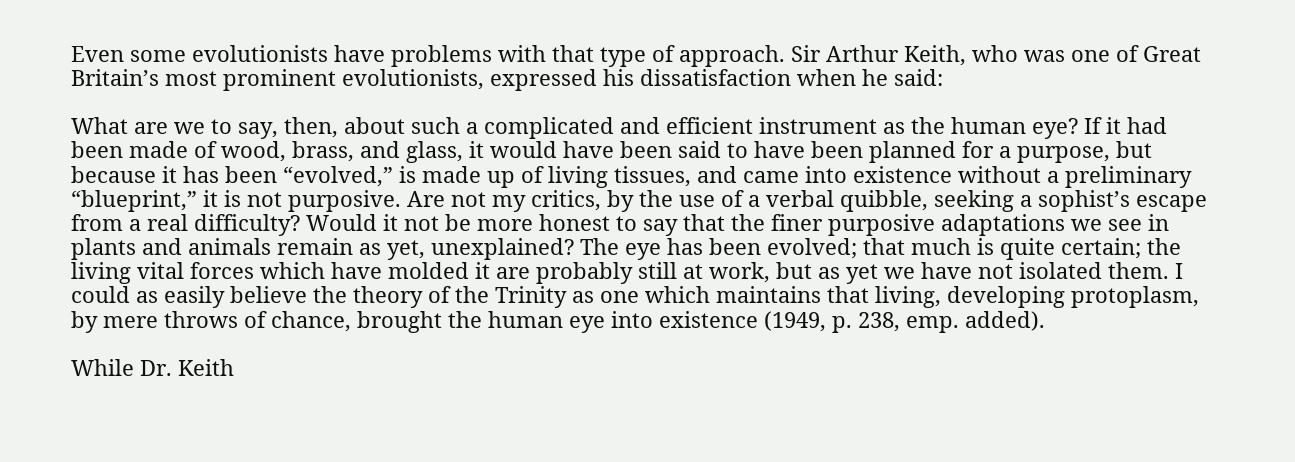Even some evolutionists have problems with that type of approach. Sir Arthur Keith, who was one of Great Britain’s most prominent evolutionists, expressed his dissatisfaction when he said:

What are we to say, then, about such a complicated and efficient instrument as the human eye? If it had been made of wood, brass, and glass, it would have been said to have been planned for a purpose, but because it has been “evolved,” is made up of living tissues, and came into existence without a preliminary “blueprint,” it is not purposive. Are not my critics, by the use of a verbal quibble, seeking a sophist’s escape from a real difficulty? Would it not be more honest to say that the finer purposive adaptations we see in plants and animals remain as yet, unexplained? The eye has been evolved; that much is quite certain; the living vital forces which have molded it are probably still at work, but as yet we have not isolated them. I could as easily believe the theory of the Trinity as one which maintains that living, developing protoplasm, by mere throws of chance, brought the human eye into existence (1949, p. 238, emp. added).

While Dr. Keith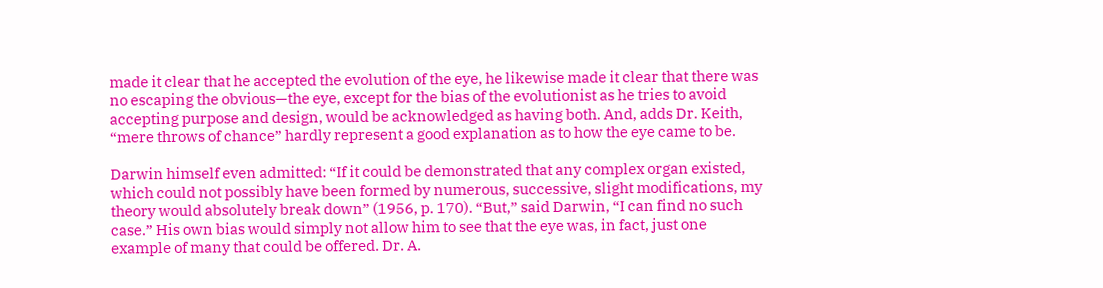made it clear that he accepted the evolution of the eye, he likewise made it clear that there was no escaping the obvious—the eye, except for the bias of the evolutionist as he tries to avoid accepting purpose and design, would be acknowledged as having both. And, adds Dr. Keith, “mere throws of chance” hardly represent a good explanation as to how the eye came to be.

Darwin himself even admitted: “If it could be demonstrated that any complex organ existed, which could not possibly have been formed by numerous, successive, slight modifications, my theory would absolutely break down” (1956, p. 170). “But,” said Darwin, “I can find no such case.” His own bias would simply not allow him to see that the eye was, in fact, just one example of many that could be offered. Dr. A.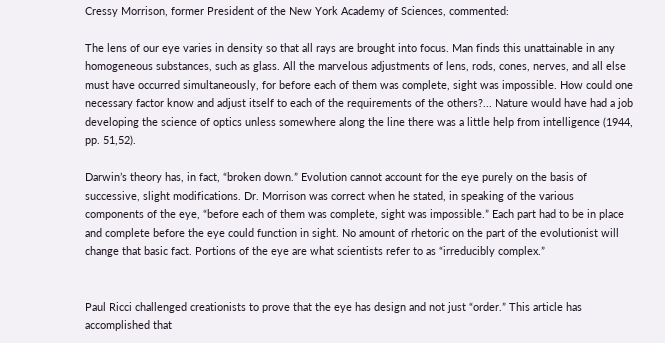Cressy Morrison, former President of the New York Academy of Sciences, commented:

The lens of our eye varies in density so that all rays are brought into focus. Man finds this unattainable in any homogeneous substances, such as glass. All the marvelous adjustments of lens, rods, cones, nerves, and all else must have occurred simultaneously, for before each of them was complete, sight was impossible. How could one necessary factor know and adjust itself to each of the requirements of the others?... Nature would have had a job developing the science of optics unless somewhere along the line there was a little help from intelligence (1944, pp. 51,52).

Darwin’s theory has, in fact, “broken down.” Evolution cannot account for the eye purely on the basis of successive, slight modifications. Dr. Morrison was correct when he stated, in speaking of the various components of the eye, “before each of them was complete, sight was impossible.” Each part had to be in place and complete before the eye could function in sight. No amount of rhetoric on the part of the evolutionist will change that basic fact. Portions of the eye are what scientists refer to as “irreducibly complex.”


Paul Ricci challenged creationists to prove that the eye has design and not just “order.” This article has accomplished that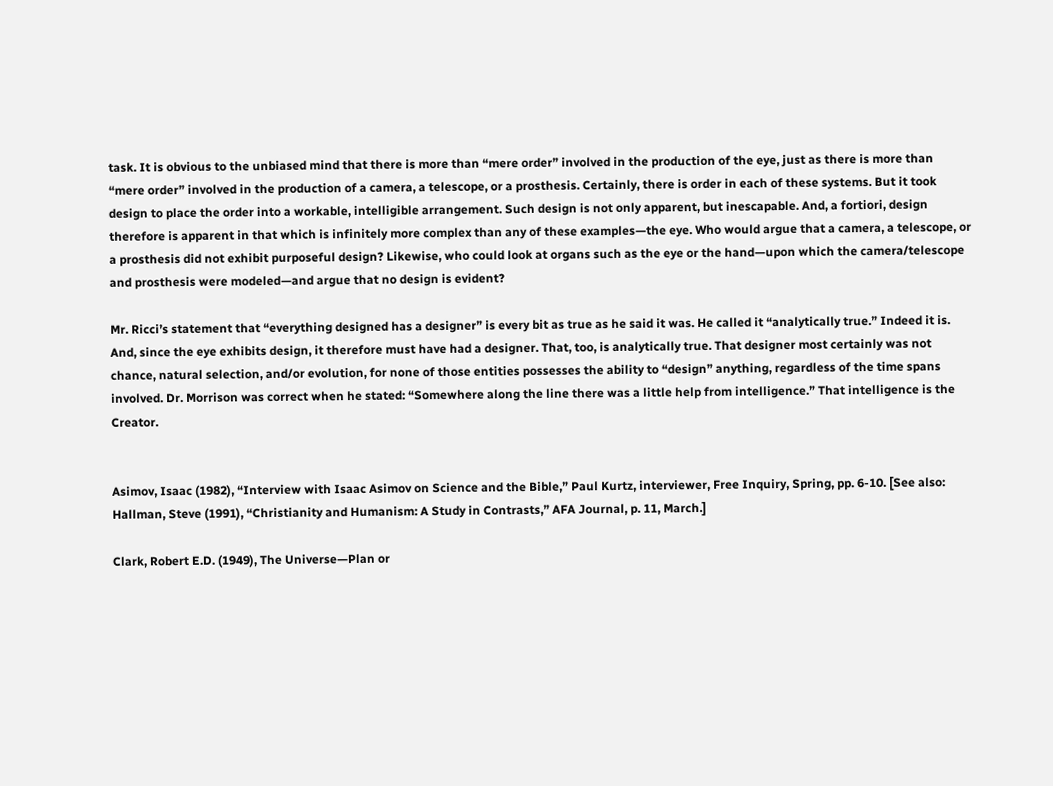task. It is obvious to the unbiased mind that there is more than “mere order” involved in the production of the eye, just as there is more than “mere order” involved in the production of a camera, a telescope, or a prosthesis. Certainly, there is order in each of these systems. But it took design to place the order into a workable, intelligible arrangement. Such design is not only apparent, but inescapable. And, a fortiori, design therefore is apparent in that which is infinitely more complex than any of these examples—the eye. Who would argue that a camera, a telescope, or a prosthesis did not exhibit purposeful design? Likewise, who could look at organs such as the eye or the hand—upon which the camera/telescope and prosthesis were modeled—and argue that no design is evident?

Mr. Ricci’s statement that “everything designed has a designer” is every bit as true as he said it was. He called it “analytically true.” Indeed it is. And, since the eye exhibits design, it therefore must have had a designer. That, too, is analytically true. That designer most certainly was not chance, natural selection, and/or evolution, for none of those entities possesses the ability to “design” anything, regardless of the time spans involved. Dr. Morrison was correct when he stated: “Somewhere along the line there was a little help from intelligence.” That intelligence is the Creator.


Asimov, Isaac (1982), “Interview with Isaac Asimov on Science and the Bible,” Paul Kurtz, interviewer, Free Inquiry, Spring, pp. 6-10. [See also: Hallman, Steve (1991), “Christianity and Humanism: A Study in Contrasts,” AFA Journal, p. 11, March.]

Clark, Robert E.D. (1949), The Universe—Plan or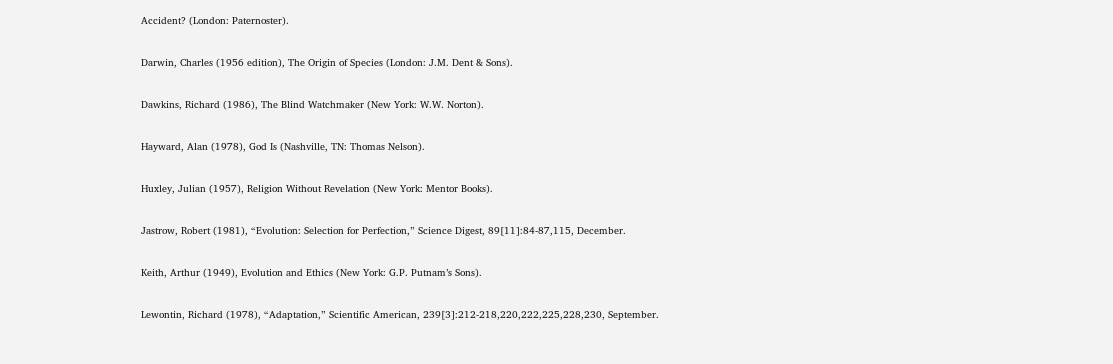Accident? (London: Paternoster).

Darwin, Charles (1956 edition), The Origin of Species (London: J.M. Dent & Sons).

Dawkins, Richard (1986), The Blind Watchmaker (New York: W.W. Norton).

Hayward, Alan (1978), God Is (Nashville, TN: Thomas Nelson).

Huxley, Julian (1957), Religion Without Revelation (New York: Mentor Books).

Jastrow, Robert (1981), “Evolution: Selection for Perfection,” Science Digest, 89[11]:84-87,115, December.

Keith, Arthur (1949), Evolution and Ethics (New York: G.P. Putnam’s Sons).

Lewontin, Richard (1978), “Adaptation,” Scientific American, 239[3]:212-218,220,222,225,228,230, September.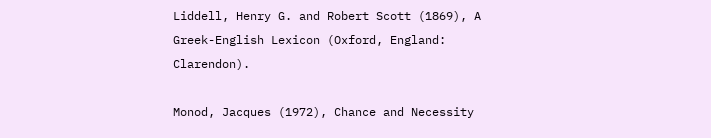Liddell, Henry G. and Robert Scott (1869), A Greek-English Lexicon (Oxford, England: Clarendon).

Monod, Jacques (1972), Chance and Necessity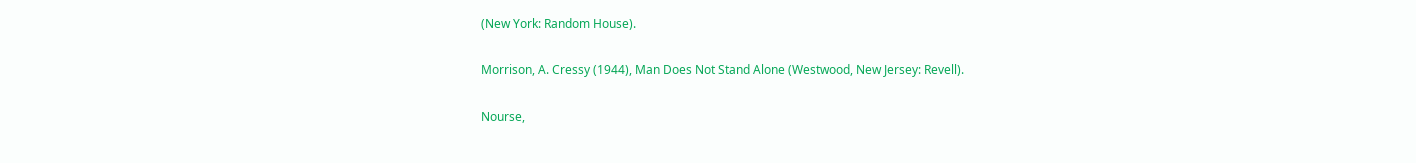(New York: Random House).

Morrison, A. Cressy (1944), Man Does Not Stand Alone (Westwood, New Jersey: Revell).

Nourse,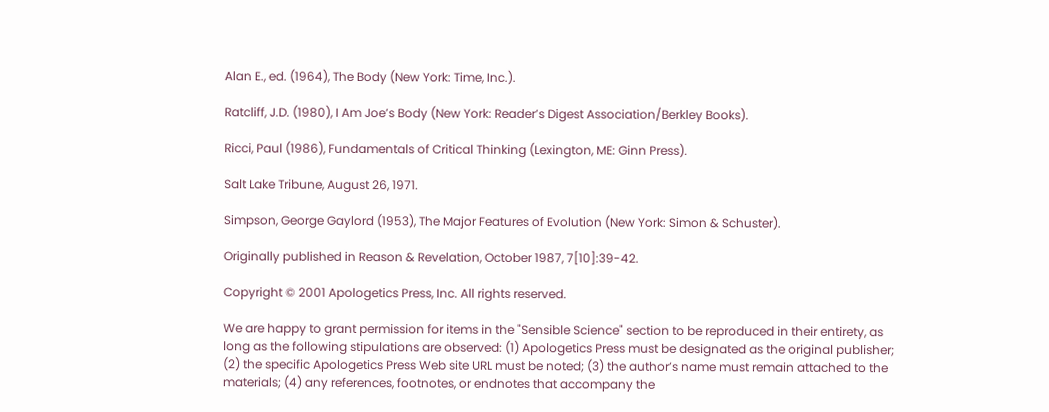Alan E., ed. (1964), The Body (New York: Time, Inc.).

Ratcliff, J.D. (1980), I Am Joe’s Body (New York: Reader’s Digest Association/Berkley Books).

Ricci, Paul (1986), Fundamentals of Critical Thinking (Lexington, ME: Ginn Press).

Salt Lake Tribune, August 26, 1971.

Simpson, George Gaylord (1953), The Major Features of Evolution (New York: Simon & Schuster).

Originally published in Reason & Revelation, October 1987, 7[10]:39-42.

Copyright © 2001 Apologetics Press, Inc. All rights reserved.

We are happy to grant permission for items in the "Sensible Science" section to be reproduced in their entirety, as long as the following stipulations are observed: (1) Apologetics Press must be designated as the original publisher; (2) the specific Apologetics Press Web site URL must be noted; (3) the author’s name must remain attached to the materials; (4) any references, footnotes, or endnotes that accompany the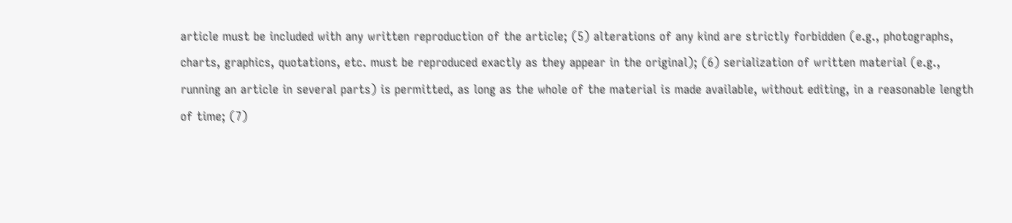article must be included with any written reproduction of the article; (5) alterations of any kind are strictly forbidden (e.g., photographs, charts, graphics, quotations, etc. must be reproduced exactly as they appear in the original); (6) serialization of written material (e.g., running an article in several parts) is permitted, as long as the whole of the material is made available, without editing, in a reasonable length of time; (7)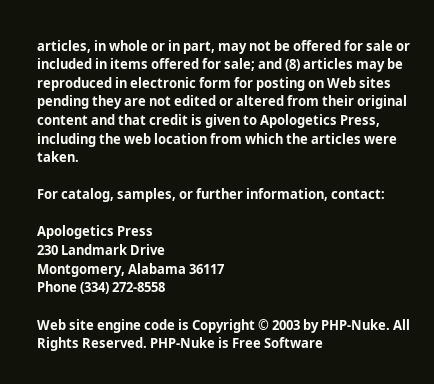articles, in whole or in part, may not be offered for sale or included in items offered for sale; and (8) articles may be reproduced in electronic form for posting on Web sites pending they are not edited or altered from their original content and that credit is given to Apologetics Press, including the web location from which the articles were taken.

For catalog, samples, or further information, contact:

Apologetics Press
230 Landmark Drive
Montgomery, Alabama 36117
Phone (334) 272-8558

Web site engine code is Copyright © 2003 by PHP-Nuke. All Rights Reserved. PHP-Nuke is Free Software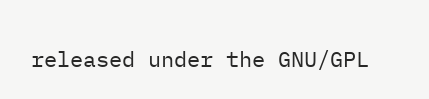released under the GNU/GPL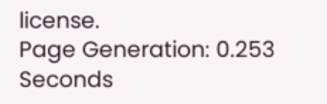license.
Page Generation: 0.253 Seconds